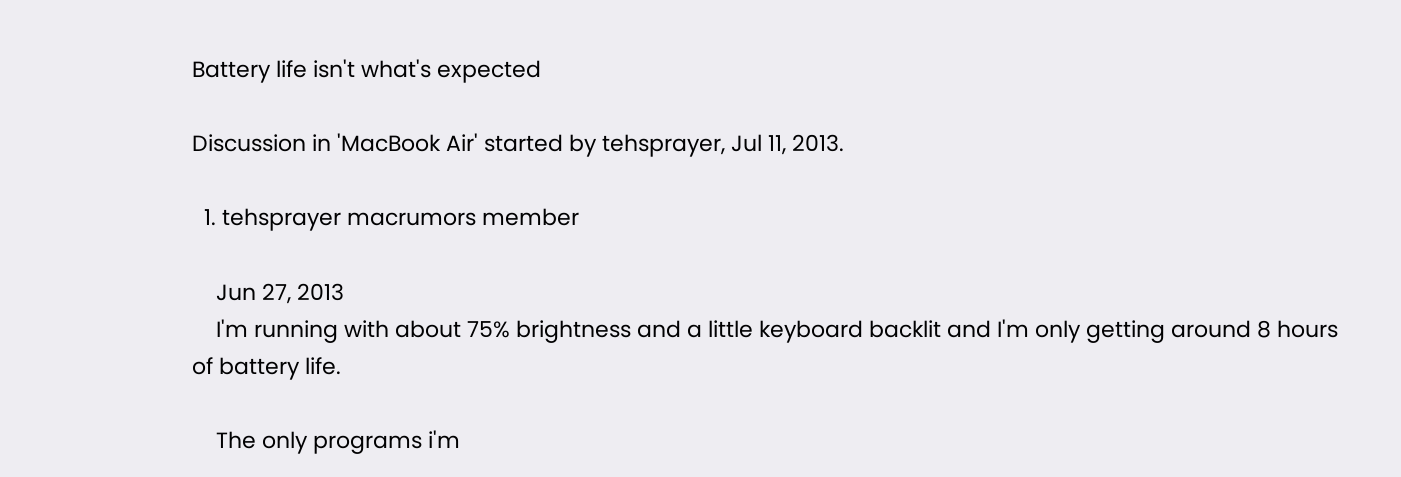Battery life isn't what's expected

Discussion in 'MacBook Air' started by tehsprayer, Jul 11, 2013.

  1. tehsprayer macrumors member

    Jun 27, 2013
    I'm running with about 75% brightness and a little keyboard backlit and I'm only getting around 8 hours of battery life.

    The only programs i'm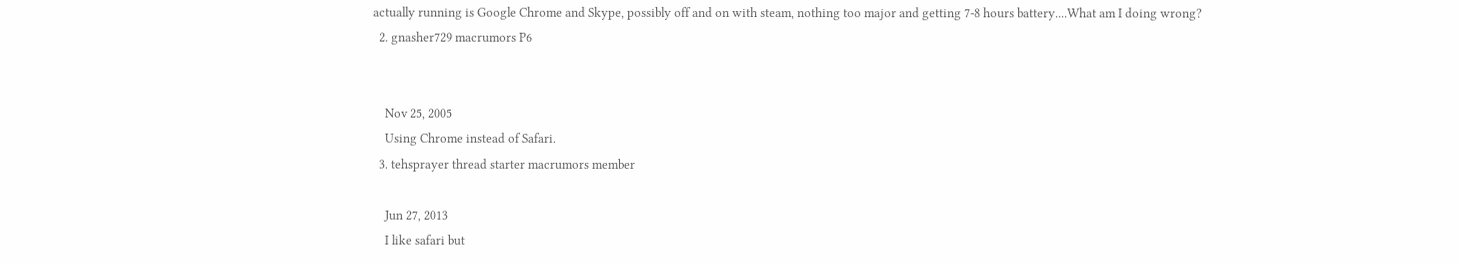actually running is Google Chrome and Skype, possibly off and on with steam, nothing too major and getting 7-8 hours battery....What am I doing wrong?
  2. gnasher729 macrumors P6


    Nov 25, 2005
    Using Chrome instead of Safari.
  3. tehsprayer thread starter macrumors member

    Jun 27, 2013
    I like safari but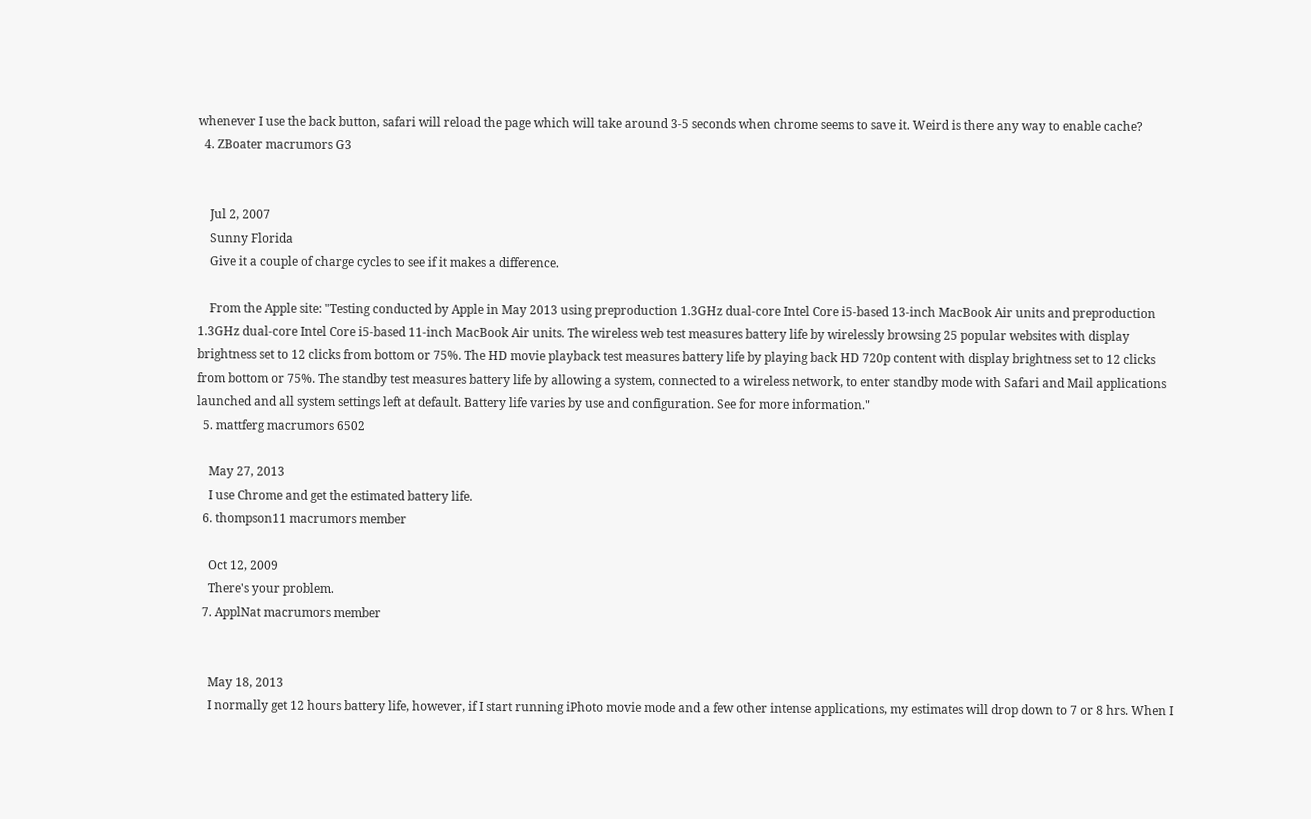whenever I use the back button, safari will reload the page which will take around 3-5 seconds when chrome seems to save it. Weird is there any way to enable cache?
  4. ZBoater macrumors G3


    Jul 2, 2007
    Sunny Florida
    Give it a couple of charge cycles to see if it makes a difference.

    From the Apple site: "Testing conducted by Apple in May 2013 using preproduction 1.3GHz dual-core Intel Core i5-based 13-inch MacBook Air units and preproduction 1.3GHz dual-core Intel Core i5-based 11-inch MacBook Air units. The wireless web test measures battery life by wirelessly browsing 25 popular websites with display brightness set to 12 clicks from bottom or 75%. The HD movie playback test measures battery life by playing back HD 720p content with display brightness set to 12 clicks from bottom or 75%. The standby test measures battery life by allowing a system, connected to a wireless network, to enter standby mode with Safari and Mail applications launched and all system settings left at default. Battery life varies by use and configuration. See for more information."
  5. mattferg macrumors 6502

    May 27, 2013
    I use Chrome and get the estimated battery life.
  6. thompson11 macrumors member

    Oct 12, 2009
    There's your problem.
  7. ApplNat macrumors member


    May 18, 2013
    I normally get 12 hours battery life, however, if I start running iPhoto movie mode and a few other intense applications, my estimates will drop down to 7 or 8 hrs. When I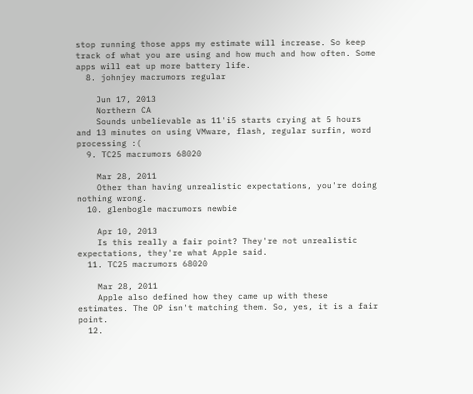stop running those apps my estimate will increase. So keep track of what you are using and how much and how often. Some apps will eat up more battery life.
  8. johnjey macrumors regular

    Jun 17, 2013
    Northern CA
    Sounds unbelievable as 11'i5 starts crying at 5 hours and 13 minutes on using VMware, flash, regular surfin, word processing :(
  9. TC25 macrumors 68020

    Mar 28, 2011
    Other than having unrealistic expectations, you're doing nothing wrong.
  10. glenbogle macrumors newbie

    Apr 10, 2013
    Is this really a fair point? They're not unrealistic expectations, they're what Apple said.
  11. TC25 macrumors 68020

    Mar 28, 2011
    Apple also defined how they came up with these estimates. The OP isn't matching them. So, yes, it is a fair point.
  12.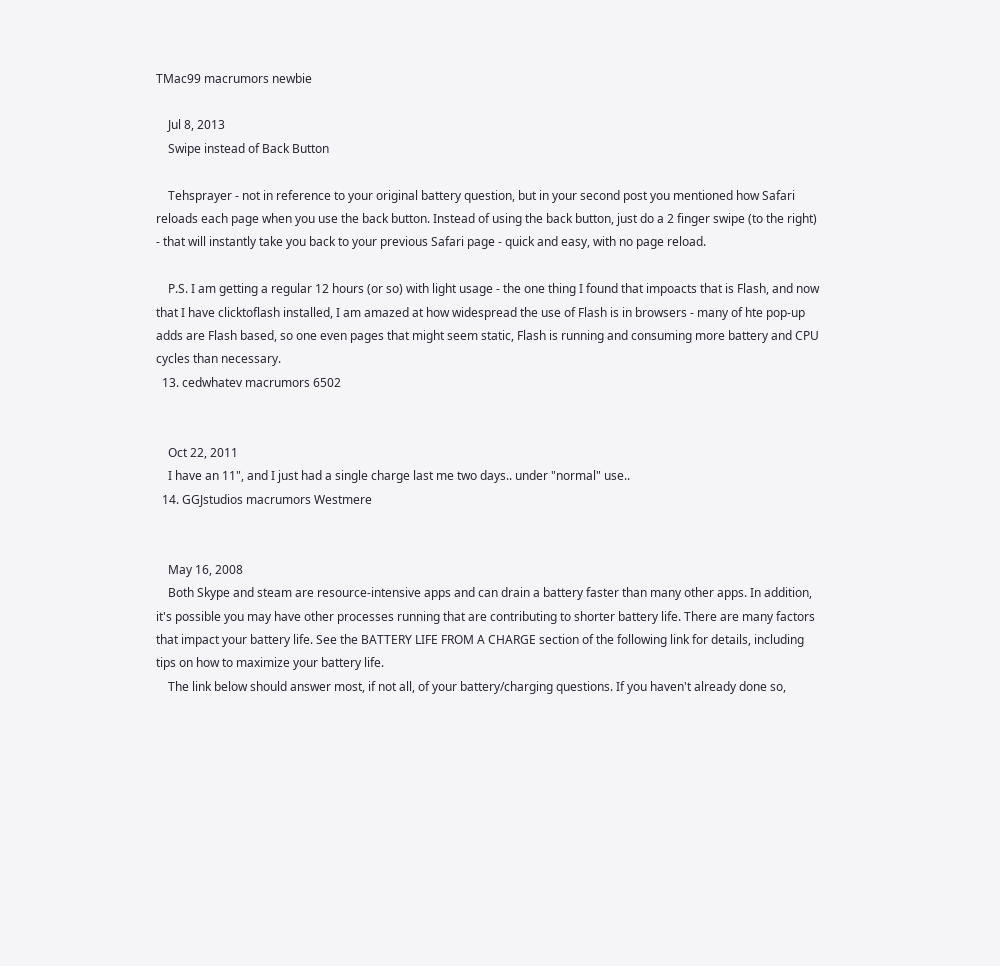TMac99 macrumors newbie

    Jul 8, 2013
    Swipe instead of Back Button

    Tehsprayer - not in reference to your original battery question, but in your second post you mentioned how Safari reloads each page when you use the back button. Instead of using the back button, just do a 2 finger swipe (to the right) - that will instantly take you back to your previous Safari page - quick and easy, with no page reload.

    P.S. I am getting a regular 12 hours (or so) with light usage - the one thing I found that impoacts that is Flash, and now that I have clicktoflash installed, I am amazed at how widespread the use of Flash is in browsers - many of hte pop-up adds are Flash based, so one even pages that might seem static, Flash is running and consuming more battery and CPU cycles than necessary.
  13. cedwhatev macrumors 6502


    Oct 22, 2011
    I have an 11", and I just had a single charge last me two days.. under "normal" use..
  14. GGJstudios macrumors Westmere


    May 16, 2008
    Both Skype and steam are resource-intensive apps and can drain a battery faster than many other apps. In addition, it's possible you may have other processes running that are contributing to shorter battery life. There are many factors that impact your battery life. See the BATTERY LIFE FROM A CHARGE section of the following link for details, including tips on how to maximize your battery life.
    The link below should answer most, if not all, of your battery/charging questions. If you haven't already done so,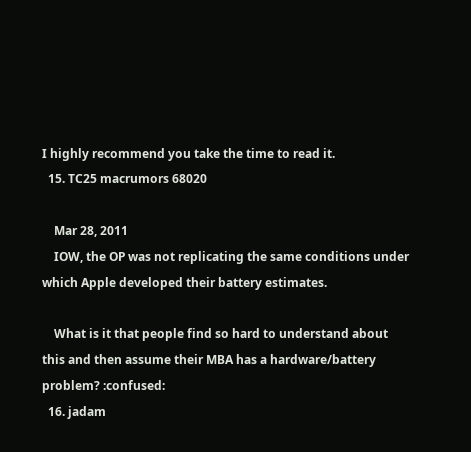I highly recommend you take the time to read it.
  15. TC25 macrumors 68020

    Mar 28, 2011
    IOW, the OP was not replicating the same conditions under which Apple developed their battery estimates.

    What is it that people find so hard to understand about this and then assume their MBA has a hardware/battery problem? :confused:
  16. jadam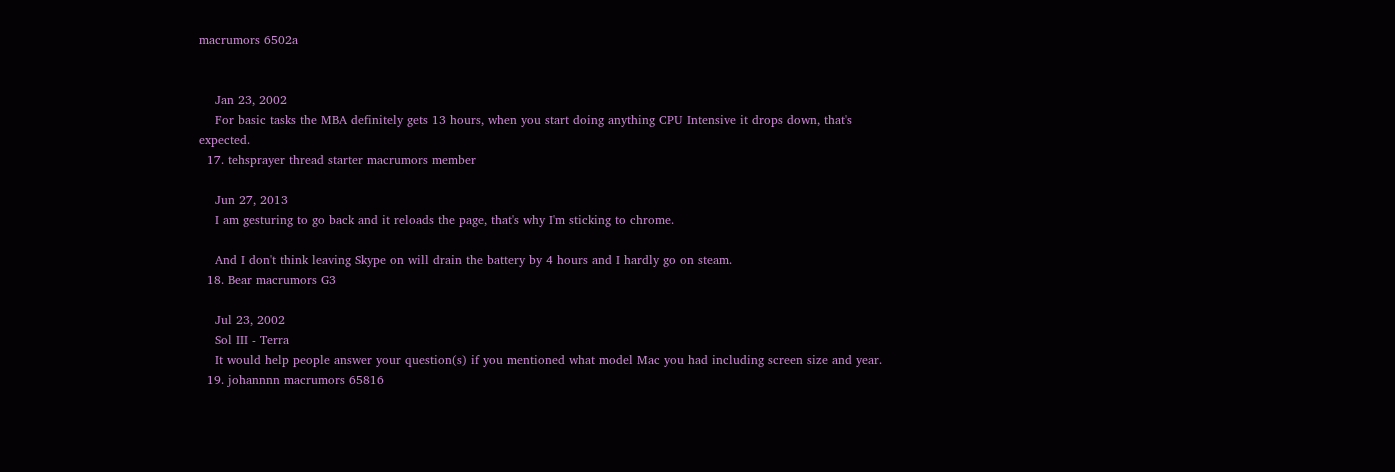macrumors 6502a


    Jan 23, 2002
    For basic tasks the MBA definitely gets 13 hours, when you start doing anything CPU Intensive it drops down, that's expected.
  17. tehsprayer thread starter macrumors member

    Jun 27, 2013
    I am gesturing to go back and it reloads the page, that's why I'm sticking to chrome.

    And I don't think leaving Skype on will drain the battery by 4 hours and I hardly go on steam.
  18. Bear macrumors G3

    Jul 23, 2002
    Sol III - Terra
    It would help people answer your question(s) if you mentioned what model Mac you had including screen size and year.
  19. johannnn macrumors 65816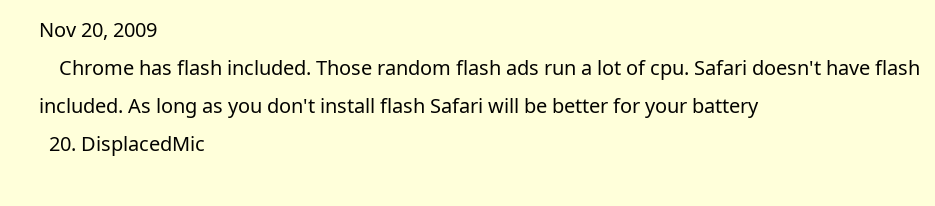Nov 20, 2009
    Chrome has flash included. Those random flash ads run a lot of cpu. Safari doesn't have flash included. As long as you don't install flash Safari will be better for your battery
  20. DisplacedMic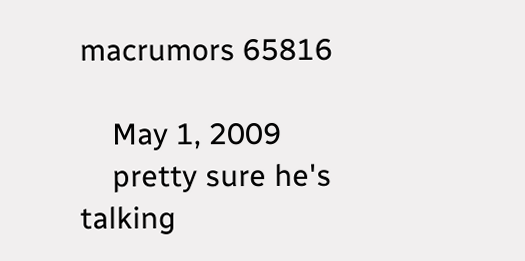macrumors 65816

    May 1, 2009
    pretty sure he's talking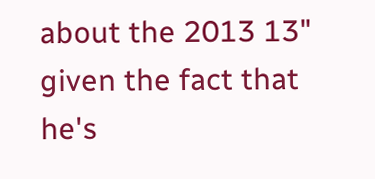about the 2013 13" given the fact that he's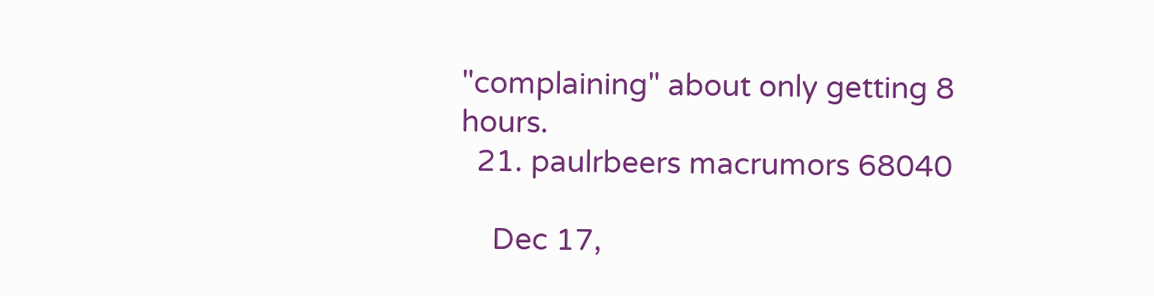"complaining" about only getting 8 hours.
  21. paulrbeers macrumors 68040

    Dec 17,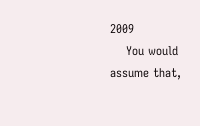2009
    You would assume that,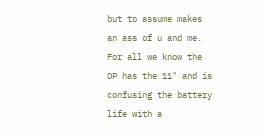but to assume makes an ass of u and me. For all we know the OP has the 11" and is confusing the battery life with a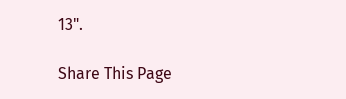13".

Share This Page